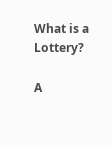What is a Lottery?

A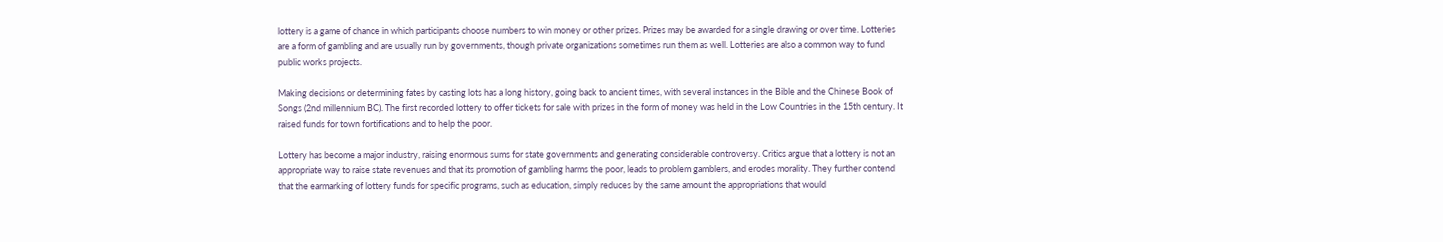lottery is a game of chance in which participants choose numbers to win money or other prizes. Prizes may be awarded for a single drawing or over time. Lotteries are a form of gambling and are usually run by governments, though private organizations sometimes run them as well. Lotteries are also a common way to fund public works projects.

Making decisions or determining fates by casting lots has a long history, going back to ancient times, with several instances in the Bible and the Chinese Book of Songs (2nd millennium BC). The first recorded lottery to offer tickets for sale with prizes in the form of money was held in the Low Countries in the 15th century. It raised funds for town fortifications and to help the poor.

Lottery has become a major industry, raising enormous sums for state governments and generating considerable controversy. Critics argue that a lottery is not an appropriate way to raise state revenues and that its promotion of gambling harms the poor, leads to problem gamblers, and erodes morality. They further contend that the earmarking of lottery funds for specific programs, such as education, simply reduces by the same amount the appropriations that would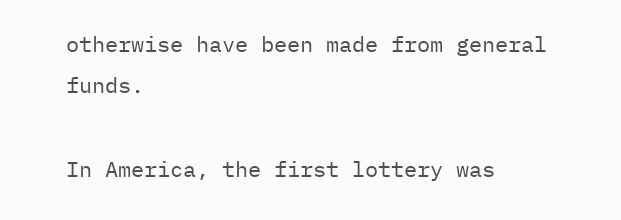otherwise have been made from general funds.

In America, the first lottery was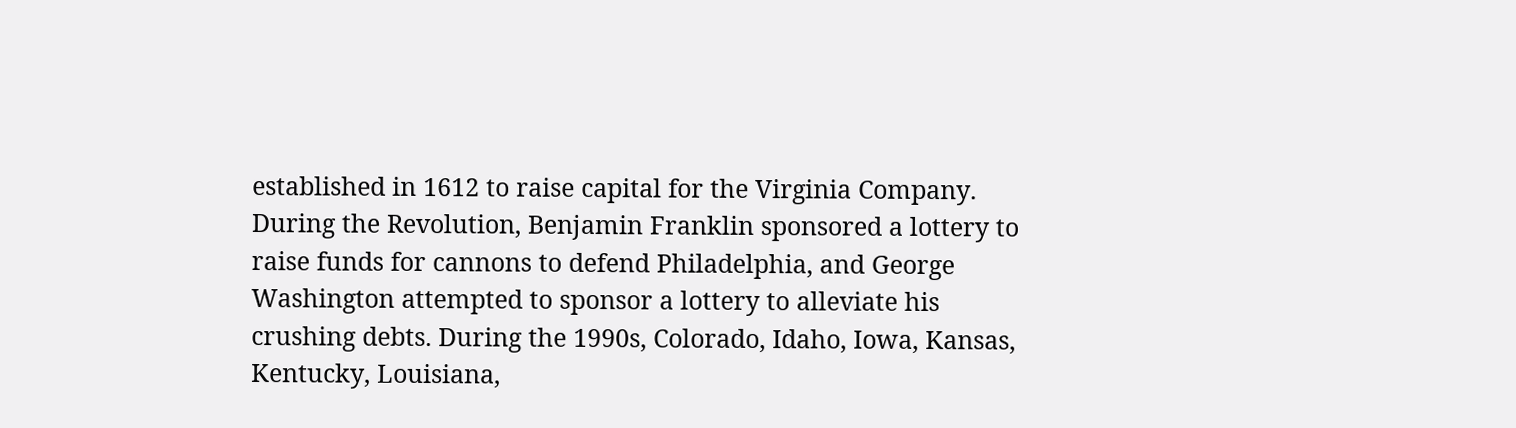established in 1612 to raise capital for the Virginia Company. During the Revolution, Benjamin Franklin sponsored a lottery to raise funds for cannons to defend Philadelphia, and George Washington attempted to sponsor a lottery to alleviate his crushing debts. During the 1990s, Colorado, Idaho, Iowa, Kansas, Kentucky, Louisiana,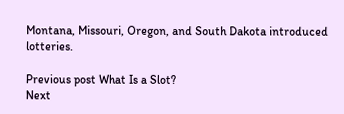Montana, Missouri, Oregon, and South Dakota introduced lotteries.

Previous post What Is a Slot?
Next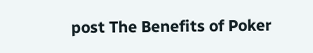post The Benefits of Poker